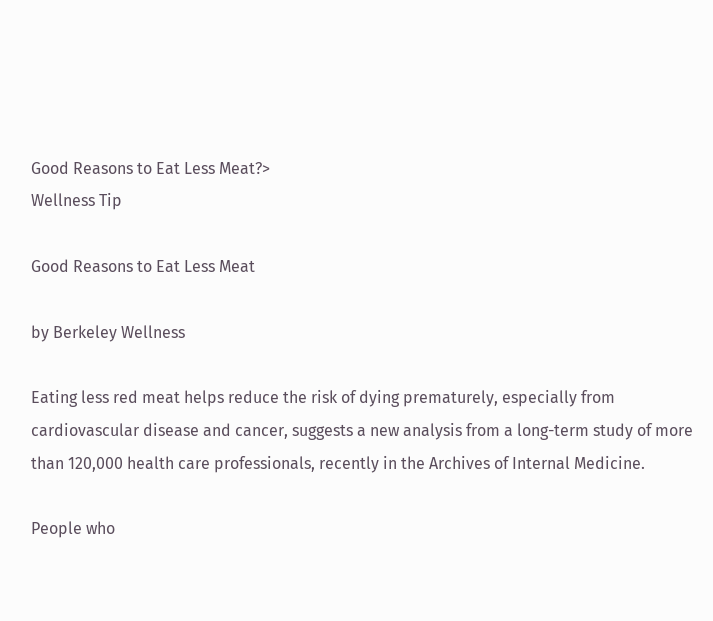Good Reasons to Eat Less Meat?>
Wellness Tip

Good Reasons to Eat Less Meat

by Berkeley Wellness

Eating less red meat helps reduce the risk of dying prematurely, especially from cardiovascular disease and cancer, suggests a new analysis from a long-term study of more than 120,000 health care professionals, recently in the Archives of Internal Medicine.

People who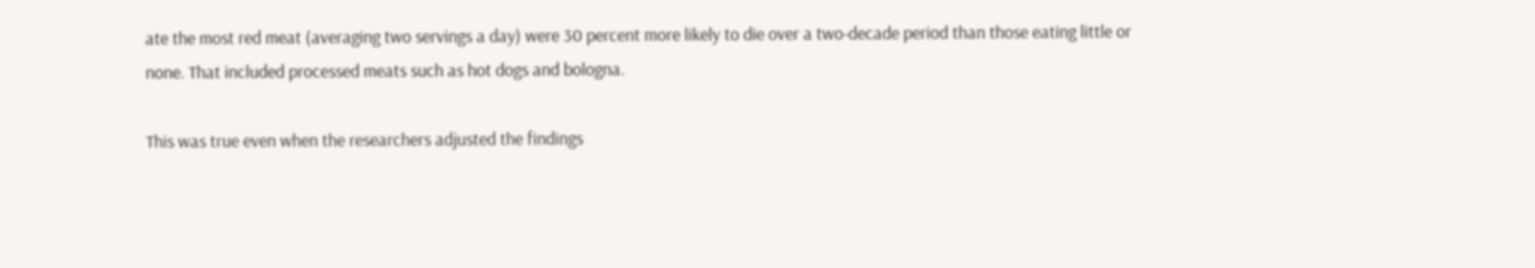ate the most red meat (averaging two servings a day) were 30 percent more likely to die over a two-decade period than those eating little or none. That included processed meats such as hot dogs and bologna.

This was true even when the researchers adjusted the findings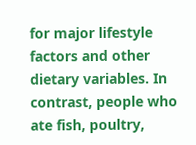for major lifestyle factors and other dietary variables. In contrast, people who ate fish, poultry,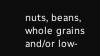nuts, beans, whole grains and/or low-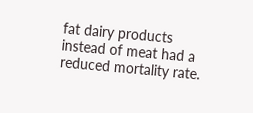fat dairy products instead of meat had a reduced mortality rate.